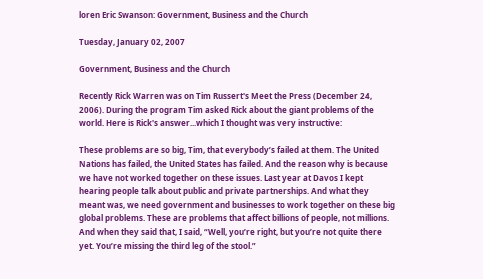loren Eric Swanson: Government, Business and the Church

Tuesday, January 02, 2007

Government, Business and the Church

Recently Rick Warren was on Tim Russert's Meet the Press (December 24, 2006). During the program Tim asked Rick about the giant problems of the world. Here is Rick's answer...which I thought was very instructive:

These problems are so big, Tim, that everybody’s failed at them. The United Nations has failed, the United States has failed. And the reason why is because we have not worked together on these issues. Last year at Davos I kept hearing people talk about public and private partnerships. And what they meant was, we need government and businesses to work together on these big global problems. These are problems that affect billions of people, not millions. And when they said that, I said, “Well, you’re right, but you’re not quite there yet. You’re missing the third leg of the stool.”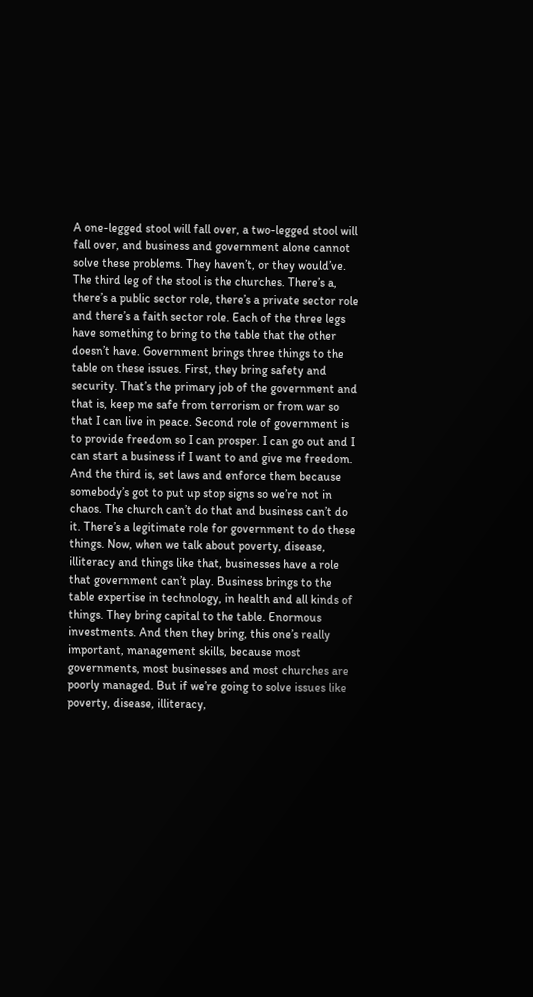A one-legged stool will fall over, a two-legged stool will fall over, and business and government alone cannot solve these problems. They haven’t, or they would’ve. The third leg of the stool is the churches. There’s a, there’s a public sector role, there’s a private sector role and there’s a faith sector role. Each of the three legs have something to bring to the table that the other doesn’t have. Government brings three things to the table on these issues. First, they bring safety and security. That’s the primary job of the government and that is, keep me safe from terrorism or from war so that I can live in peace. Second role of government is to provide freedom so I can prosper. I can go out and I can start a business if I want to and give me freedom. And the third is, set laws and enforce them because somebody’s got to put up stop signs so we’re not in chaos. The church can’t do that and business can’t do it. There’s a legitimate role for government to do these things. Now, when we talk about poverty, disease, illiteracy and things like that, businesses have a role that government can’t play. Business brings to the table expertise in technology, in health and all kinds of things. They bring capital to the table. Enormous investments. And then they bring, this one’s really important, management skills, because most governments, most businesses and most churches are poorly managed. But if we’re going to solve issues like poverty, disease, illiteracy,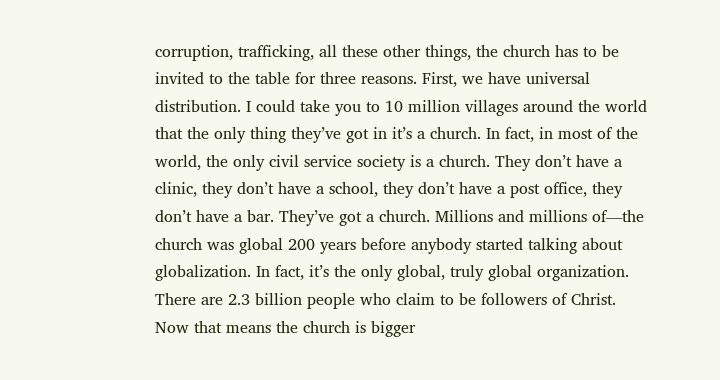corruption, trafficking, all these other things, the church has to be invited to the table for three reasons. First, we have universal distribution. I could take you to 10 million villages around the world that the only thing they’ve got in it’s a church. In fact, in most of the world, the only civil service society is a church. They don’t have a clinic, they don’t have a school, they don’t have a post office, they don’t have a bar. They’ve got a church. Millions and millions of—the church was global 200 years before anybody started talking about globalization. In fact, it’s the only global, truly global organization. There are 2.3 billion people who claim to be followers of Christ. Now that means the church is bigger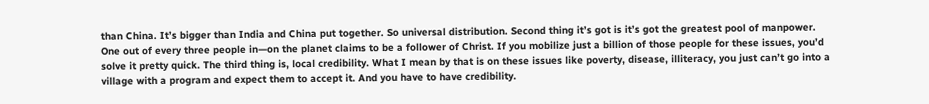than China. It’s bigger than India and China put together. So universal distribution. Second thing it’s got is it’s got the greatest pool of manpower. One out of every three people in—on the planet claims to be a follower of Christ. If you mobilize just a billion of those people for these issues, you’d solve it pretty quick. The third thing is, local credibility. What I mean by that is on these issues like poverty, disease, illiteracy, you just can’t go into a village with a program and expect them to accept it. And you have to have credibility.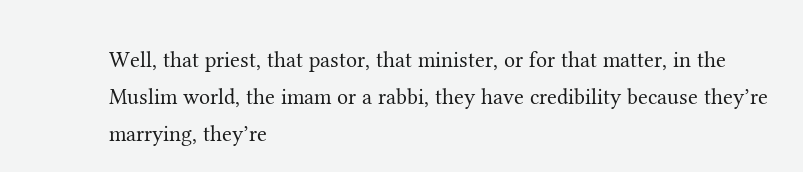Well, that priest, that pastor, that minister, or for that matter, in the Muslim world, the imam or a rabbi, they have credibility because they’re marrying, they’re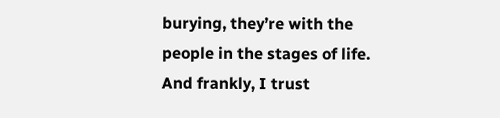burying, they’re with the people in the stages of life. And frankly, I trust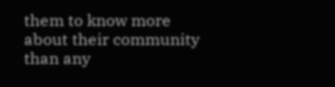them to know more about their community than any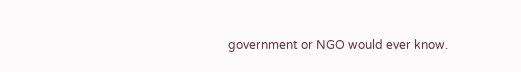government or NGO would ever know.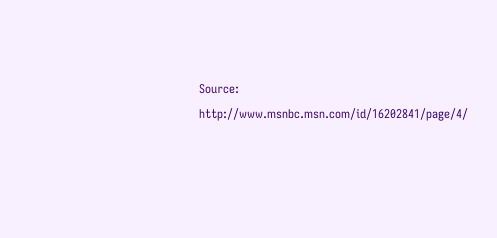Source: http://www.msnbc.msn.com/id/16202841/page/4/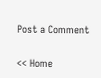Post a Comment

<< Home